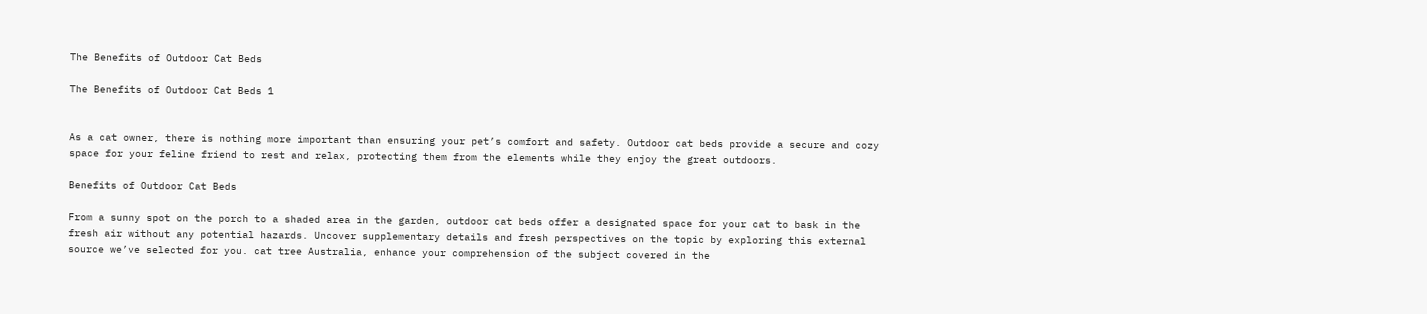The Benefits of Outdoor Cat Beds

The Benefits of Outdoor Cat Beds 1


As a cat owner, there is nothing more important than ensuring your pet’s comfort and safety. Outdoor cat beds provide a secure and cozy space for your feline friend to rest and relax, protecting them from the elements while they enjoy the great outdoors.

Benefits of Outdoor Cat Beds

From a sunny spot on the porch to a shaded area in the garden, outdoor cat beds offer a designated space for your cat to bask in the fresh air without any potential hazards. Uncover supplementary details and fresh perspectives on the topic by exploring this external source we’ve selected for you. cat tree Australia, enhance your comprehension of the subject covered in the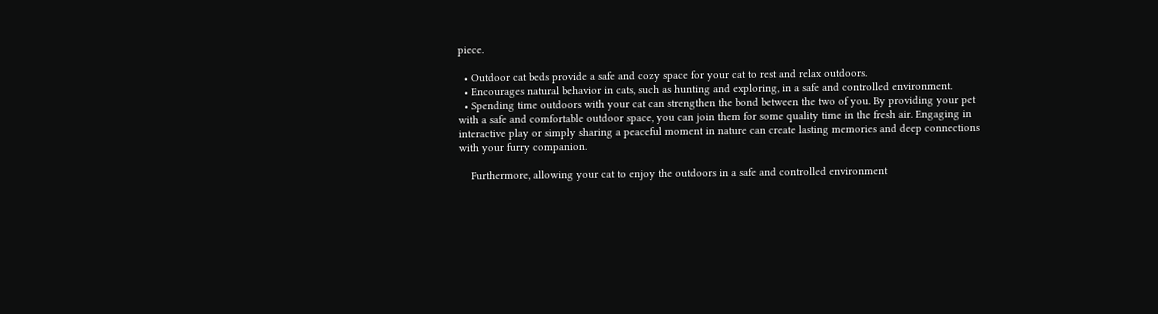piece.

  • Outdoor cat beds provide a safe and cozy space for your cat to rest and relax outdoors.
  • Encourages natural behavior in cats, such as hunting and exploring, in a safe and controlled environment.
  • Spending time outdoors with your cat can strengthen the bond between the two of you. By providing your pet with a safe and comfortable outdoor space, you can join them for some quality time in the fresh air. Engaging in interactive play or simply sharing a peaceful moment in nature can create lasting memories and deep connections with your furry companion.

    Furthermore, allowing your cat to enjoy the outdoors in a safe and controlled environment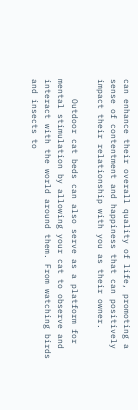can enhance their overall quality of life, promoting a sense of contentment and happiness that can positively impact their relationship with you as their owner.

    Outdoor cat beds can also serve as a platform for mental stimulation by allowing your cat to observe and interact with the world around them. From watching birds and insects to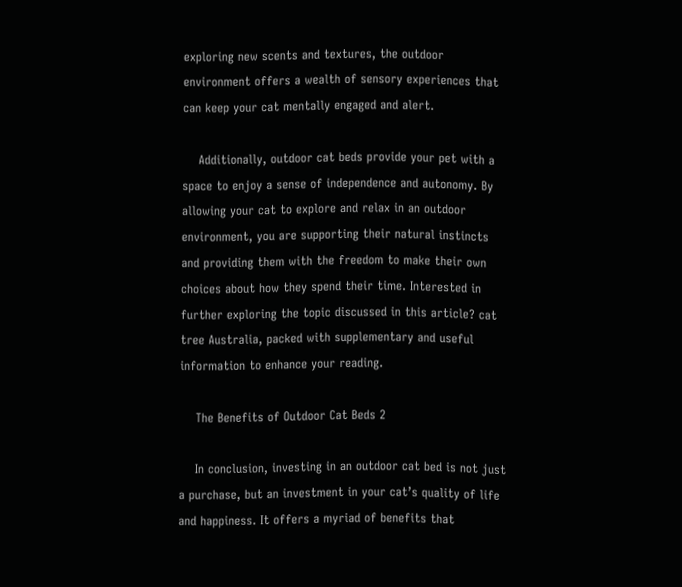exploring new scents and textures, the outdoor environment offers a wealth of sensory experiences that can keep your cat mentally engaged and alert.

    Additionally, outdoor cat beds provide your pet with a space to enjoy a sense of independence and autonomy. By allowing your cat to explore and relax in an outdoor environment, you are supporting their natural instincts and providing them with the freedom to make their own choices about how they spend their time. Interested in further exploring the topic discussed in this article? cat tree Australia, packed with supplementary and useful information to enhance your reading.

    The Benefits of Outdoor Cat Beds 2

    In conclusion, investing in an outdoor cat bed is not just a purchase, but an investment in your cat’s quality of life and happiness. It offers a myriad of benefits that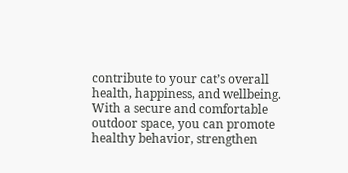contribute to your cat’s overall health, happiness, and wellbeing. With a secure and comfortable outdoor space, you can promote healthy behavior, strengthen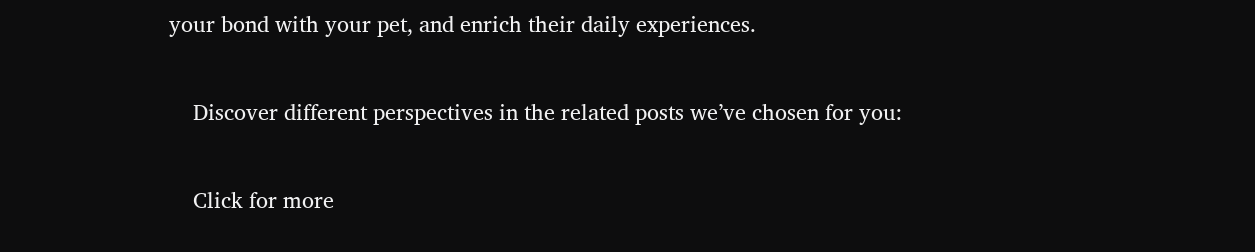your bond with your pet, and enrich their daily experiences.

    Discover different perspectives in the related posts we’ve chosen for you:

    Click for more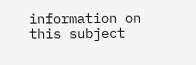information on this subject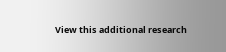View this additional research